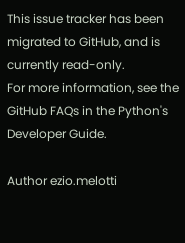This issue tracker has been migrated to GitHub, and is currently read-only.
For more information, see the GitHub FAQs in the Python's Developer Guide.

Author ezio.melotti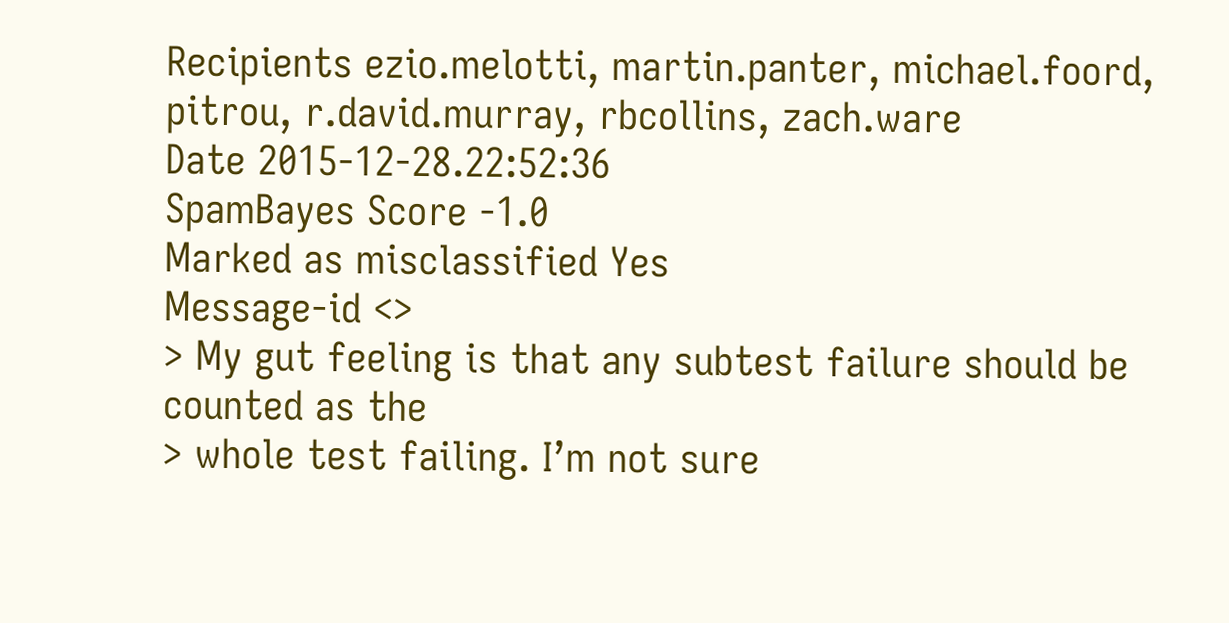Recipients ezio.melotti, martin.panter, michael.foord, pitrou, r.david.murray, rbcollins, zach.ware
Date 2015-12-28.22:52:36
SpamBayes Score -1.0
Marked as misclassified Yes
Message-id <>
> My gut feeling is that any subtest failure should be counted as the
> whole test failing. I’m not sure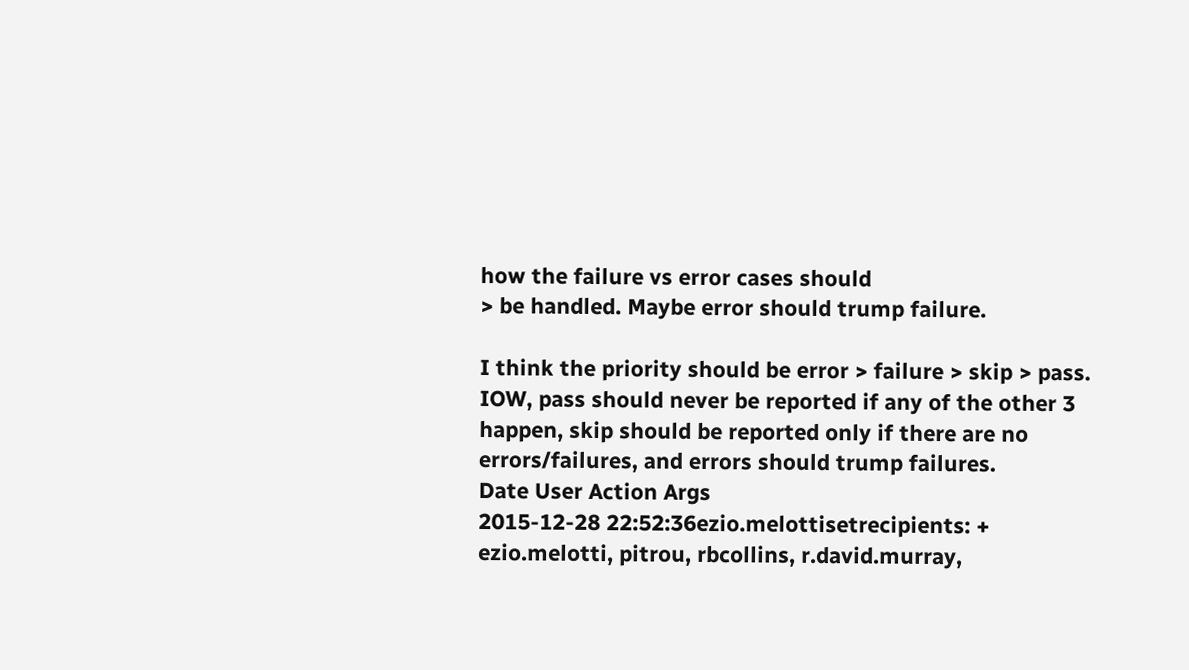how the failure vs error cases should
> be handled. Maybe error should trump failure.

I think the priority should be error > failure > skip > pass.
IOW, pass should never be reported if any of the other 3 happen, skip should be reported only if there are no errors/failures, and errors should trump failures.
Date User Action Args
2015-12-28 22:52:36ezio.melottisetrecipients: + ezio.melotti, pitrou, rbcollins, r.david.murray,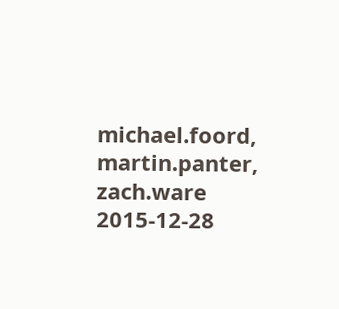michael.foord, martin.panter, zach.ware
2015-12-28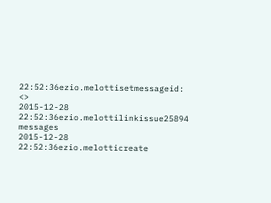22:52:36ezio.melottisetmessageid: <>
2015-12-28 22:52:36ezio.melottilinkissue25894 messages
2015-12-28 22:52:36ezio.melotticreate